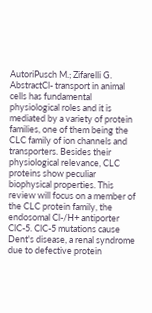AutoriPusch M.; Zifarelli G.
AbstractCl- transport in animal cells has fundamental physiological roles and it is mediated by a variety of protein families, one of them being the CLC family of ion channels and transporters. Besides their physiological relevance, CLC proteins show peculiar biophysical properties. This review will focus on a member of the CLC protein family, the endosomal Cl-/H+ antiporter ClC-5. ClC-5 mutations cause Dent's disease, a renal syndrome due to defective protein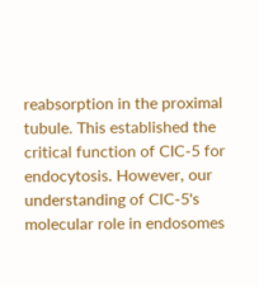reabsorption in the proximal tubule. This established the critical function of CIC-5 for endocytosis. However, our understanding of ClC-5's molecular role in endosomes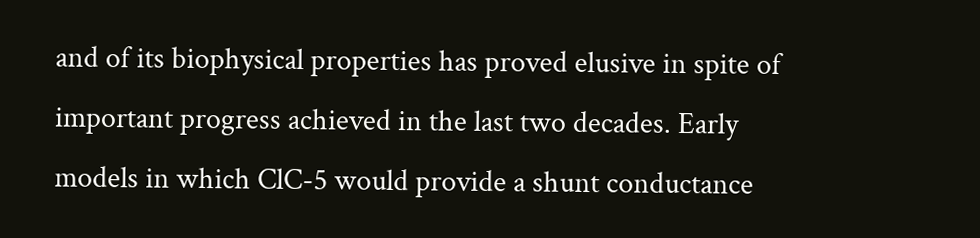and of its biophysical properties has proved elusive in spite of important progress achieved in the last two decades. Early models in which ClC-5 would provide a shunt conductance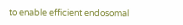to enable efficient endosomal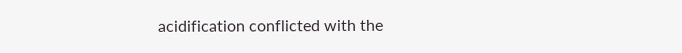acidification conflicted with the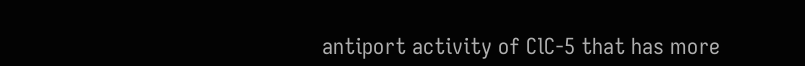antiport activity of ClC-5 that has more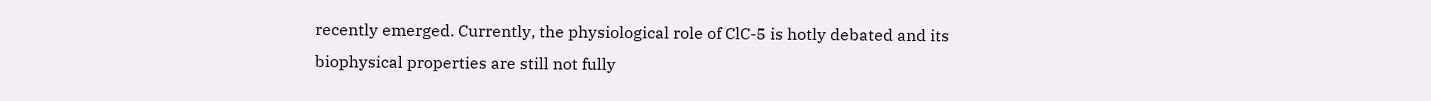recently emerged. Currently, the physiological role of ClC-5 is hotly debated and its biophysical properties are still not fully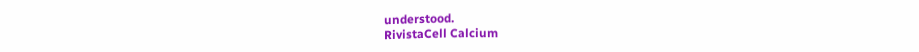understood.
RivistaCell Calcium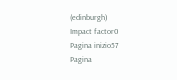(edinburgh)
Impact factor0
Pagina inizio57
Pagina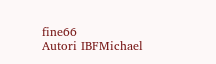fine66
Autori IBFMichael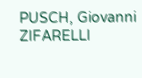PUSCH, Giovanni ZIFARELLI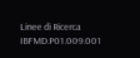Linee di Ricerca IBFMD.P01.009.001